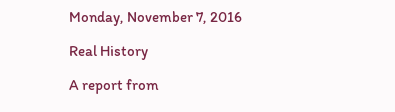Monday, November 7, 2016

Real History

A report from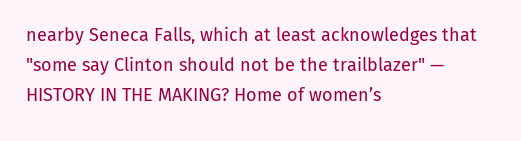nearby Seneca Falls, which at least acknowledges that "some say Clinton should not be the trailblazer" — HISTORY IN THE MAKING? Home of women’s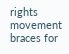rights movement braces for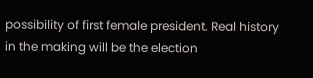possibility of first female president. Real history in the making will be the election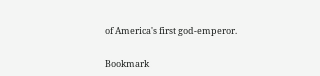of America's first god-emperor.


Bookmark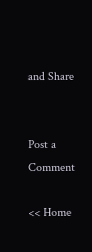and Share


Post a Comment

<< Home